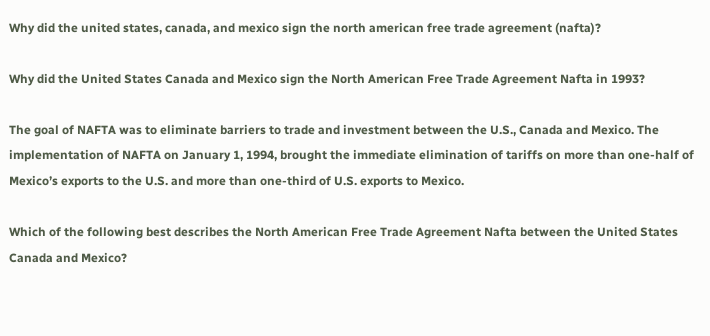Why did the united states, canada, and mexico sign the north american free trade agreement (nafta)?

Why did the United States Canada and Mexico sign the North American Free Trade Agreement Nafta in 1993?

The goal of NAFTA was to eliminate barriers to trade and investment between the U.S., Canada and Mexico. The implementation of NAFTA on January 1, 1994, brought the immediate elimination of tariffs on more than one-half of Mexico’s exports to the U.S. and more than one-third of U.S. exports to Mexico.

Which of the following best describes the North American Free Trade Agreement Nafta between the United States Canada and Mexico?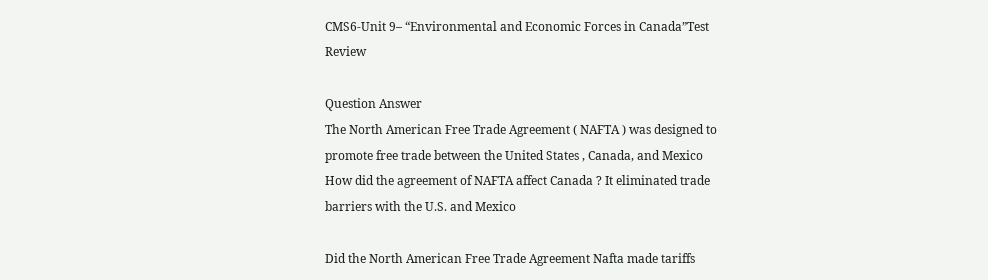CMS6-Unit 9– “Environmental and Economic Forces in Canada”Test Review

Question Answer
The North American Free Trade Agreement ( NAFTA ) was designed to promote free trade between the United States , Canada, and Mexico
How did the agreement of NAFTA affect Canada ? It eliminated trade barriers with the U.S. and Mexico

Did the North American Free Trade Agreement Nafta made tariffs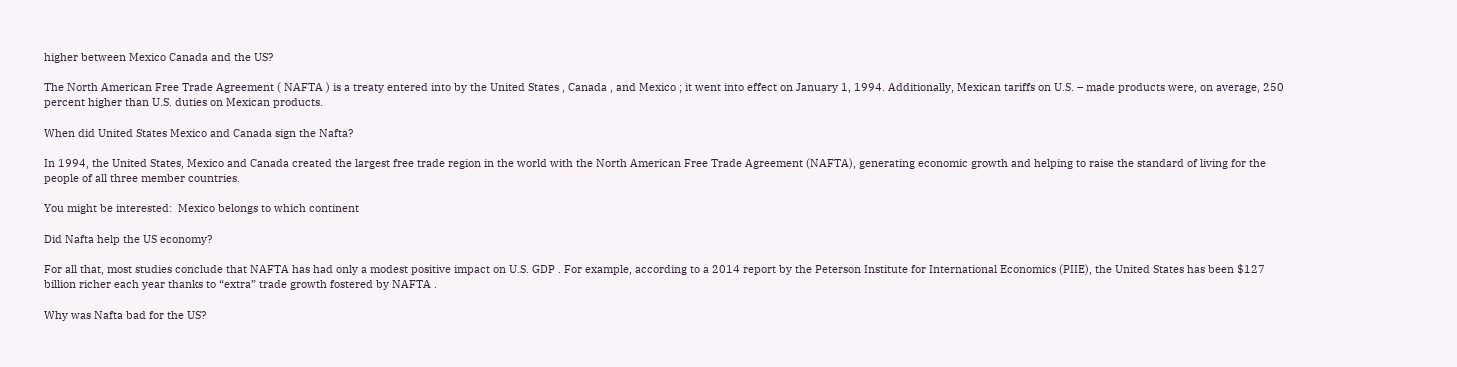higher between Mexico Canada and the US?

The North American Free Trade Agreement ( NAFTA ) is a treaty entered into by the United States , Canada , and Mexico ; it went into effect on January 1, 1994. Additionally, Mexican tariffs on U.S. – made products were, on average, 250 percent higher than U.S. duties on Mexican products.

When did United States Mexico and Canada sign the Nafta?

In 1994, the United States, Mexico and Canada created the largest free trade region in the world with the North American Free Trade Agreement (NAFTA), generating economic growth and helping to raise the standard of living for the people of all three member countries.

You might be interested:  Mexico belongs to which continent

Did Nafta help the US economy?

For all that, most studies conclude that NAFTA has had only a modest positive impact on U.S. GDP . For example, according to a 2014 report by the Peterson Institute for International Economics (PIIE), the United States has been $127 billion richer each year thanks to “extra” trade growth fostered by NAFTA .

Why was Nafta bad for the US?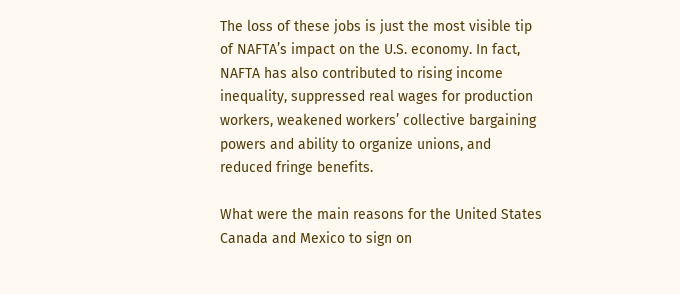The loss of these jobs is just the most visible tip of NAFTA’s impact on the U.S. economy. In fact, NAFTA has also contributed to rising income inequality, suppressed real wages for production workers, weakened workers’ collective bargaining powers and ability to organize unions, and reduced fringe benefits.

What were the main reasons for the United States Canada and Mexico to sign on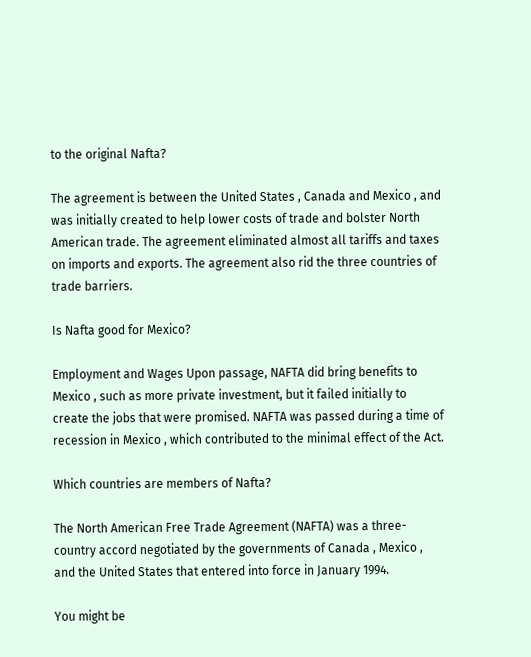to the original Nafta?

The agreement is between the United States , Canada and Mexico , and was initially created to help lower costs of trade and bolster North American trade. The agreement eliminated almost all tariffs and taxes on imports and exports. The agreement also rid the three countries of trade barriers.

Is Nafta good for Mexico?

Employment and Wages Upon passage, NAFTA did bring benefits to Mexico , such as more private investment, but it failed initially to create the jobs that were promised. NAFTA was passed during a time of recession in Mexico , which contributed to the minimal effect of the Act.

Which countries are members of Nafta?

The North American Free Trade Agreement (NAFTA) was a three-country accord negotiated by the governments of Canada , Mexico , and the United States that entered into force in January 1994.

You might be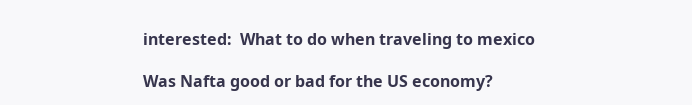interested:  What to do when traveling to mexico

Was Nafta good or bad for the US economy?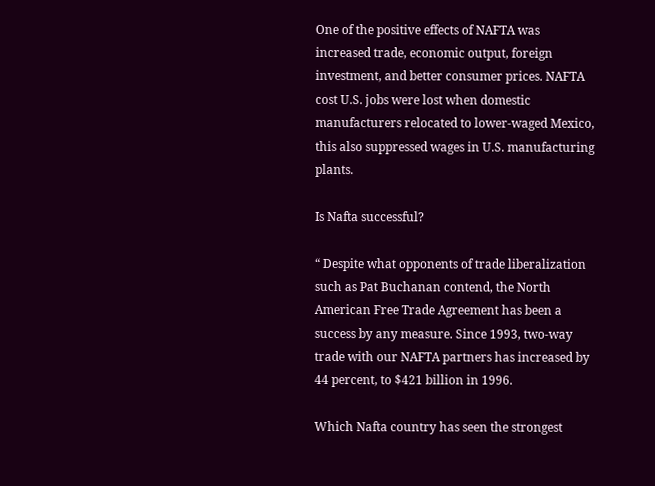One of the positive effects of NAFTA was increased trade, economic output, foreign investment, and better consumer prices. NAFTA cost U.S. jobs were lost when domestic manufacturers relocated to lower-waged Mexico, this also suppressed wages in U.S. manufacturing plants.

Is Nafta successful?

“ Despite what opponents of trade liberalization such as Pat Buchanan contend, the North American Free Trade Agreement has been a success by any measure. Since 1993, two‐way trade with our NAFTA partners has increased by 44 percent, to $421 billion in 1996.

Which Nafta country has seen the strongest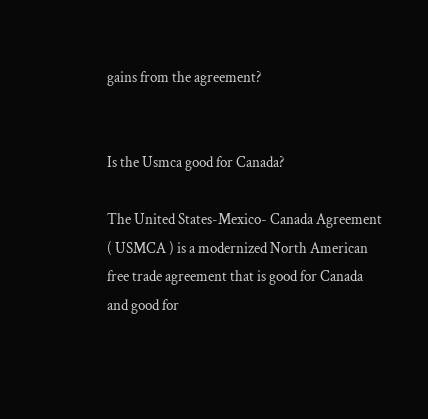gains from the agreement?


Is the Usmca good for Canada?

The United States-Mexico- Canada Agreement ( USMCA ) is a modernized North American free trade agreement that is good for Canada and good for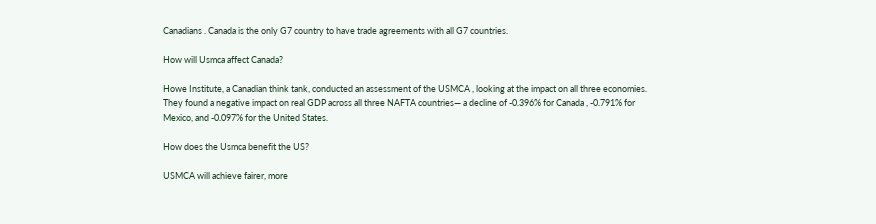Canadians . Canada is the only G7 country to have trade agreements with all G7 countries.

How will Usmca affect Canada?

Howe Institute, a Canadian think tank, conducted an assessment of the USMCA , looking at the impact on all three economies. They found a negative impact on real GDP across all three NAFTA countries— a decline of -0.396% for Canada , -0.791% for Mexico, and -0.097% for the United States.

How does the Usmca benefit the US?

USMCA will achieve fairer, more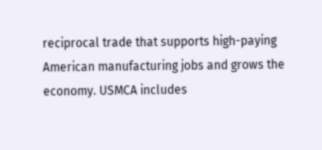reciprocal trade that supports high-paying American manufacturing jobs and grows the economy. USMCA includes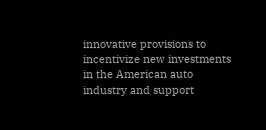innovative provisions to incentivize new investments in the American auto industry and support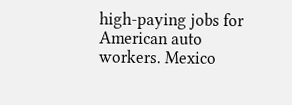high-paying jobs for American auto workers. Mexico